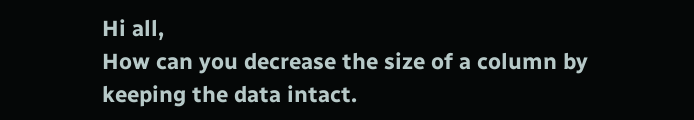Hi all,
How can you decrease the size of a column by keeping the data intact.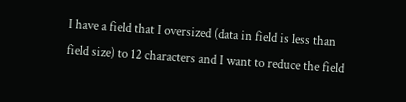I have a field that I oversized (data in field is less than field size) to 12 characters and I want to reduce the field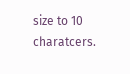size to 10 charatcers.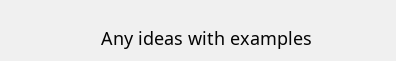Any ideas with examples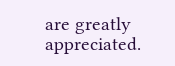are greatly appreciated.